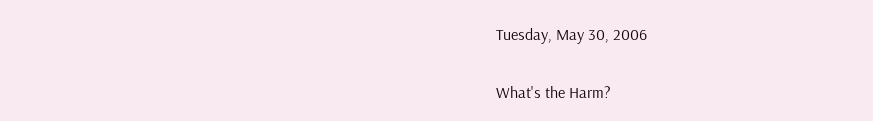Tuesday, May 30, 2006

What's the Harm?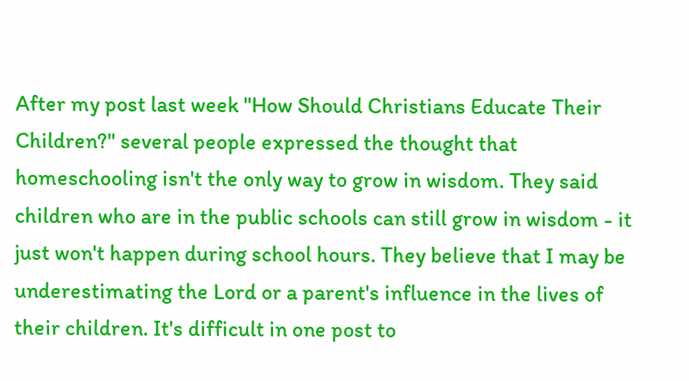After my post last week "How Should Christians Educate Their Children?" several people expressed the thought that homeschooling isn't the only way to grow in wisdom. They said children who are in the public schools can still grow in wisdom - it just won't happen during school hours. They believe that I may be underestimating the Lord or a parent's influence in the lives of their children. It's difficult in one post to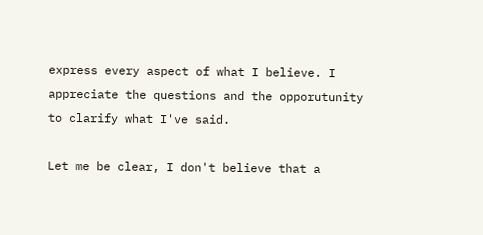express every aspect of what I believe. I appreciate the questions and the opporutunity to clarify what I've said.

Let me be clear, I don't believe that a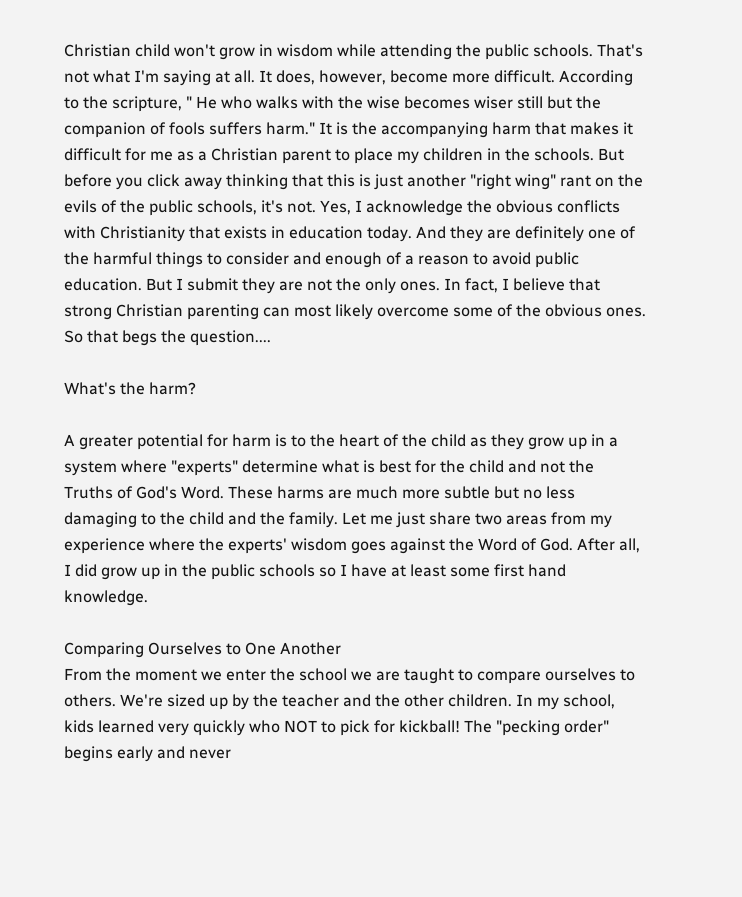Christian child won't grow in wisdom while attending the public schools. That's not what I'm saying at all. It does, however, become more difficult. According to the scripture, " He who walks with the wise becomes wiser still but the companion of fools suffers harm." It is the accompanying harm that makes it difficult for me as a Christian parent to place my children in the schools. But before you click away thinking that this is just another "right wing" rant on the evils of the public schools, it's not. Yes, I acknowledge the obvious conflicts with Christianity that exists in education today. And they are definitely one of the harmful things to consider and enough of a reason to avoid public education. But I submit they are not the only ones. In fact, I believe that strong Christian parenting can most likely overcome some of the obvious ones. So that begs the question....

What's the harm?

A greater potential for harm is to the heart of the child as they grow up in a system where "experts" determine what is best for the child and not the Truths of God's Word. These harms are much more subtle but no less damaging to the child and the family. Let me just share two areas from my experience where the experts' wisdom goes against the Word of God. After all, I did grow up in the public schools so I have at least some first hand knowledge.

Comparing Ourselves to One Another
From the moment we enter the school we are taught to compare ourselves to others. We're sized up by the teacher and the other children. In my school, kids learned very quickly who NOT to pick for kickball! The "pecking order" begins early and never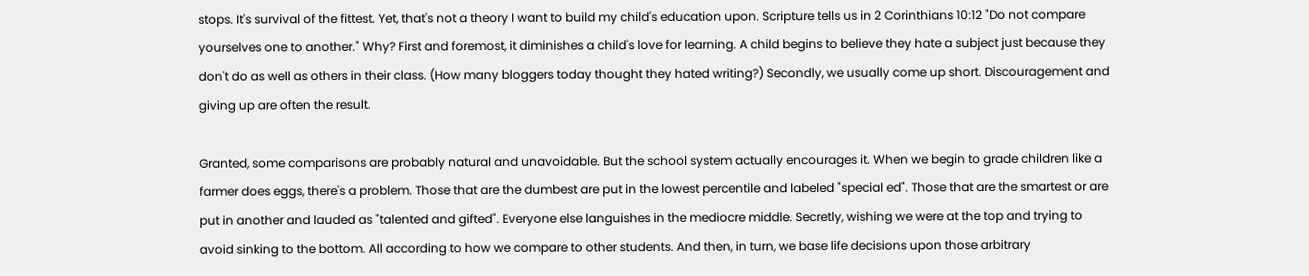stops. It's survival of the fittest. Yet, that's not a theory I want to build my child's education upon. Scripture tells us in 2 Corinthians 10:12 "Do not compare yourselves one to another." Why? First and foremost, it diminishes a child's love for learning. A child begins to believe they hate a subject just because they don't do as well as others in their class. (How many bloggers today thought they hated writing?) Secondly, we usually come up short. Discouragement and giving up are often the result.

Granted, some comparisons are probably natural and unavoidable. But the school system actually encourages it. When we begin to grade children like a farmer does eggs, there's a problem. Those that are the dumbest are put in the lowest percentile and labeled "special ed". Those that are the smartest or are put in another and lauded as "talented and gifted". Everyone else languishes in the mediocre middle. Secretly, wishing we were at the top and trying to avoid sinking to the bottom. All according to how we compare to other students. And then, in turn, we base life decisions upon those arbitrary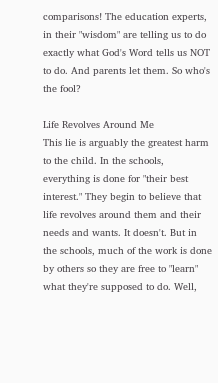comparisons! The education experts, in their "wisdom" are telling us to do exactly what God's Word tells us NOT to do. And parents let them. So who's the fool?

Life Revolves Around Me
This lie is arguably the greatest harm to the child. In the schools, everything is done for "their best interest." They begin to believe that life revolves around them and their needs and wants. It doesn't. But in the schools, much of the work is done by others so they are free to "learn" what they're supposed to do. Well,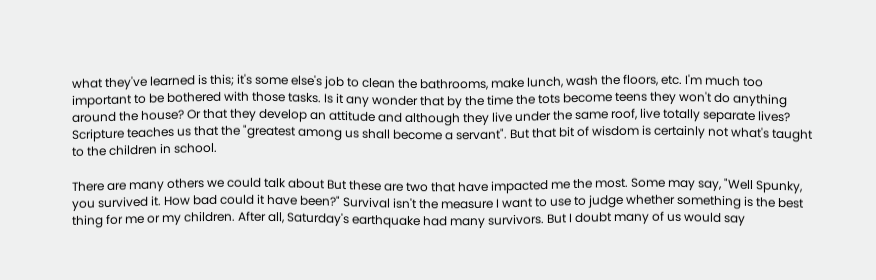what they've learned is this; it's some else's job to clean the bathrooms, make lunch, wash the floors, etc. I'm much too important to be bothered with those tasks. Is it any wonder that by the time the tots become teens they won't do anything around the house? Or that they develop an attitude and although they live under the same roof, live totally separate lives? Scripture teaches us that the "greatest among us shall become a servant". But that bit of wisdom is certainly not what's taught to the children in school.

There are many others we could talk about But these are two that have impacted me the most. Some may say, "Well Spunky, you survived it. How bad could it have been?" Survival isn't the measure I want to use to judge whether something is the best thing for me or my children. After all, Saturday's earthquake had many survivors. But I doubt many of us would say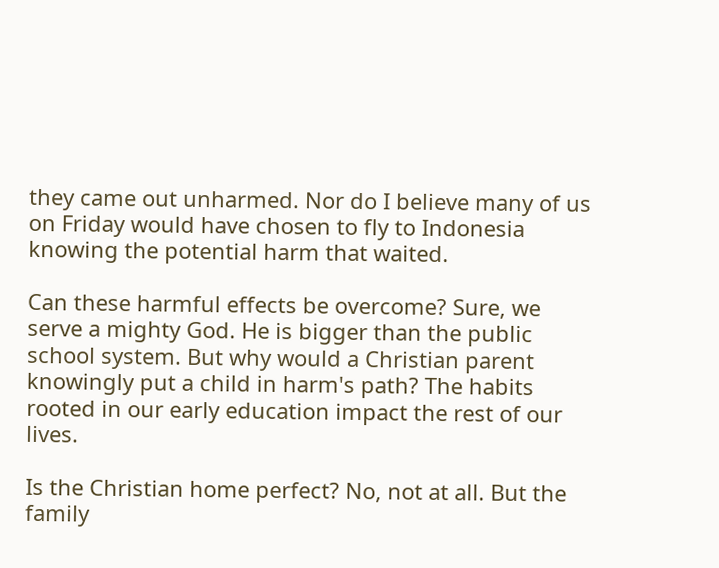they came out unharmed. Nor do I believe many of us on Friday would have chosen to fly to Indonesia knowing the potential harm that waited.

Can these harmful effects be overcome? Sure, we serve a mighty God. He is bigger than the public school system. But why would a Christian parent knowingly put a child in harm's path? The habits rooted in our early education impact the rest of our lives.

Is the Christian home perfect? No, not at all. But the family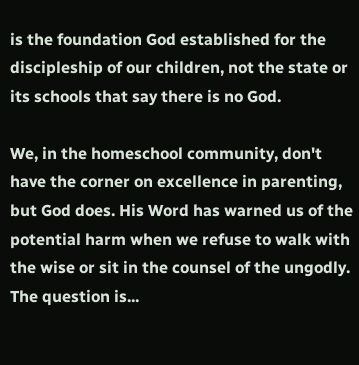is the foundation God established for the discipleship of our children, not the state or its schools that say there is no God.

We, in the homeschool community, don't have the corner on excellence in parenting, but God does. His Word has warned us of the potential harm when we refuse to walk with the wise or sit in the counsel of the ungodly. The question is...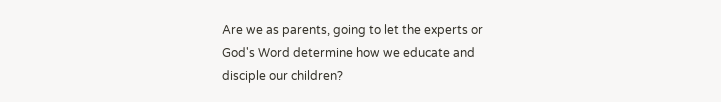Are we as parents, going to let the experts or God's Word determine how we educate and disciple our children?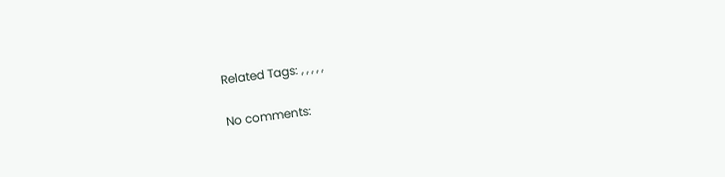Related Tags: , , , , ,

No comments: